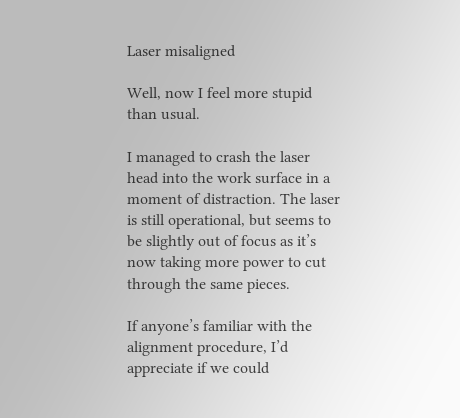Laser misaligned

Well, now I feel more stupid than usual.

I managed to crash the laser head into the work surface in a moment of distraction. The laser is still operational, but seems to be slightly out of focus as it’s now taking more power to cut through the same pieces.

If anyone’s familiar with the alignment procedure, I’d appreciate if we could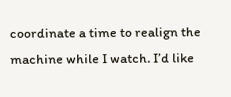coordinate a time to realign the machine while I watch. I’d like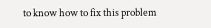to know how to fix this problem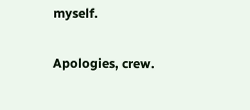myself.

Apologies, crew.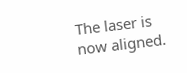The laser is now aligned.